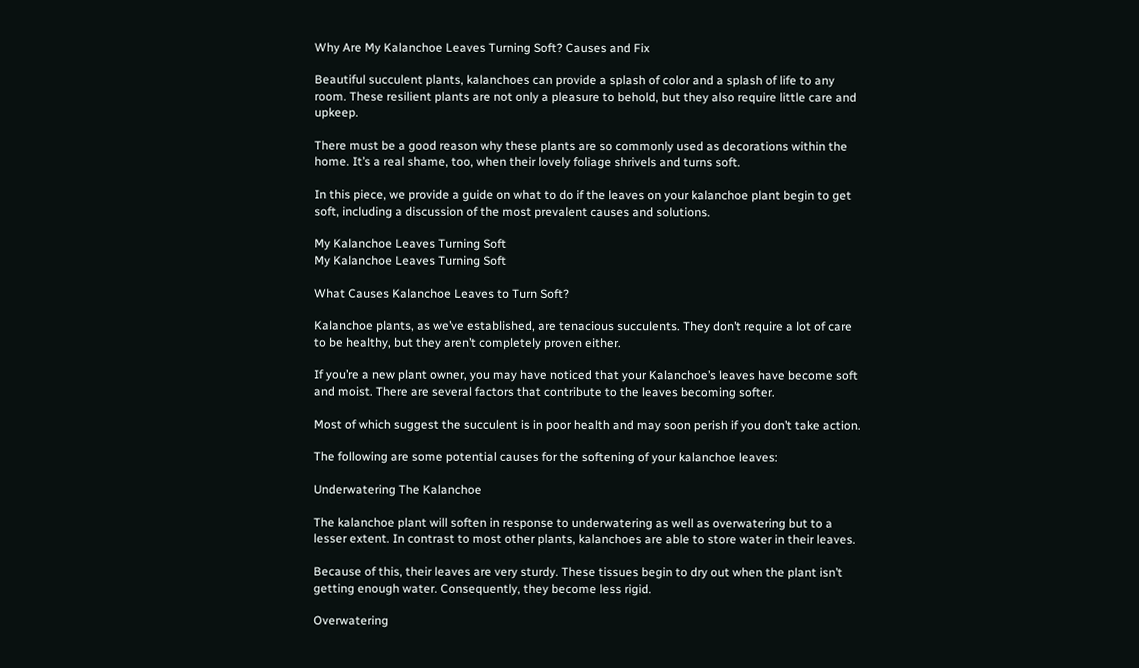Why Are My Kalanchoe Leaves Turning Soft? Causes and Fix

Beautiful succulent plants, kalanchoes can provide a splash of color and a splash of life to any room. These resilient plants are not only a pleasure to behold, but they also require little care and upkeep.

There must be a good reason why these plants are so commonly used as decorations within the home. It’s a real shame, too, when their lovely foliage shrivels and turns soft.

In this piece, we provide a guide on what to do if the leaves on your kalanchoe plant begin to get soft, including a discussion of the most prevalent causes and solutions.

My Kalanchoe Leaves Turning Soft
My Kalanchoe Leaves Turning Soft

What Causes Kalanchoe Leaves to Turn Soft?

Kalanchoe plants, as we’ve established, are tenacious succulents. They don’t require a lot of care to be healthy, but they aren’t completely proven either.

If you’re a new plant owner, you may have noticed that your Kalanchoe’s leaves have become soft and moist. There are several factors that contribute to the leaves becoming softer.

Most of which suggest the succulent is in poor health and may soon perish if you don’t take action.

The following are some potential causes for the softening of your kalanchoe leaves:

Underwatering The Kalanchoe

The kalanchoe plant will soften in response to underwatering as well as overwatering but to a lesser extent. In contrast to most other plants, kalanchoes are able to store water in their leaves.

Because of this, their leaves are very sturdy. These tissues begin to dry out when the plant isn’t getting enough water. Consequently, they become less rigid.

Overwatering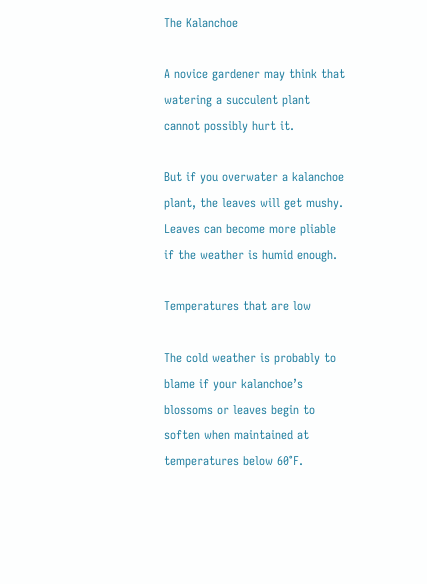The Kalanchoe

A novice gardener may think that watering a succulent plant cannot possibly hurt it.

But if you overwater a kalanchoe plant, the leaves will get mushy. Leaves can become more pliable if the weather is humid enough.

Temperatures that are low

The cold weather is probably to blame if your kalanchoe’s blossoms or leaves begin to soften when maintained at temperatures below 60°F.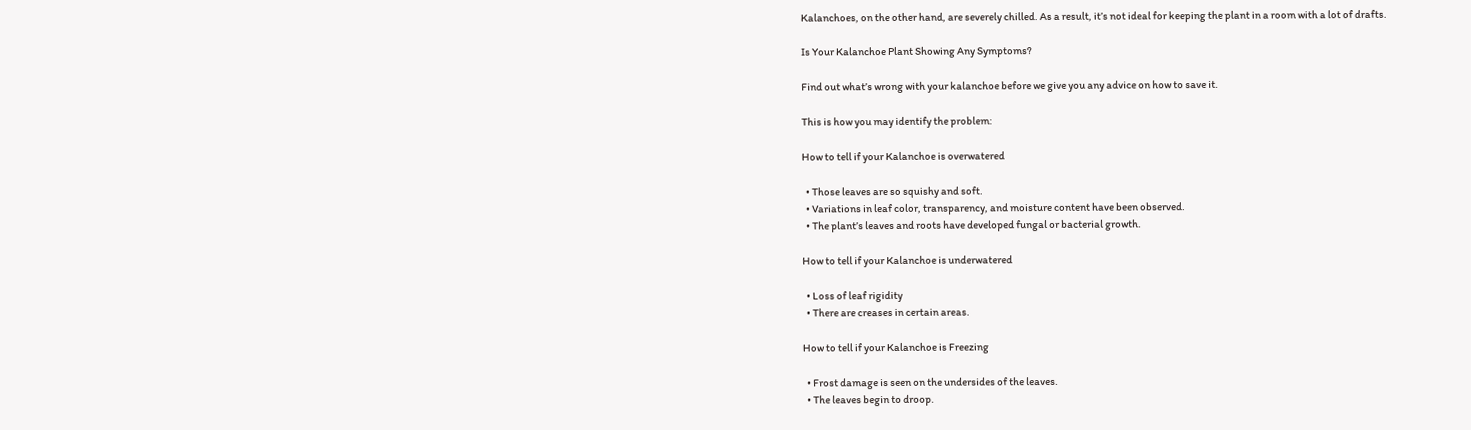Kalanchoes, on the other hand, are severely chilled. As a result, it’s not ideal for keeping the plant in a room with a lot of drafts.

Is Your Kalanchoe Plant Showing Any Symptoms?

Find out what’s wrong with your kalanchoe before we give you any advice on how to save it.

This is how you may identify the problem:

How to tell if your Kalanchoe is overwatered

  • Those leaves are so squishy and soft.
  • Variations in leaf color, transparency, and moisture content have been observed.
  • The plant’s leaves and roots have developed fungal or bacterial growth.

How to tell if your Kalanchoe is underwatered

  • Loss of leaf rigidity
  • There are creases in certain areas.

How to tell if your Kalanchoe is Freezing

  • Frost damage is seen on the undersides of the leaves.
  • The leaves begin to droop.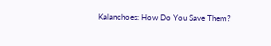Kalanchoes: How Do You Save Them?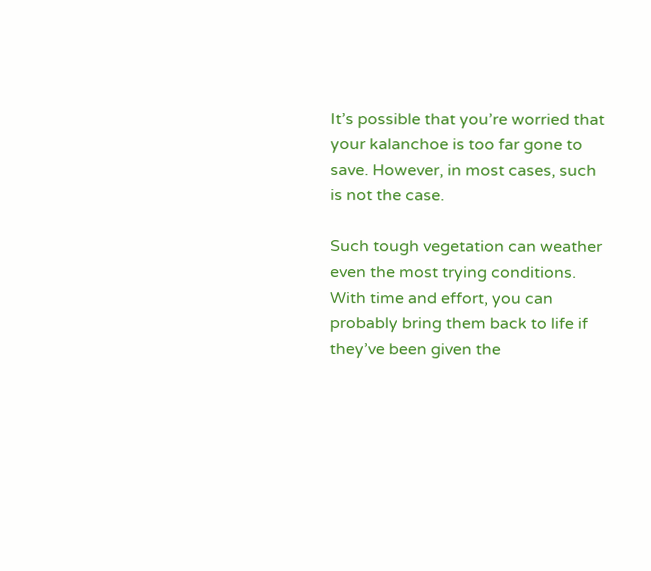It’s possible that you’re worried that your kalanchoe is too far gone to save. However, in most cases, such is not the case.

Such tough vegetation can weather even the most trying conditions. With time and effort, you can probably bring them back to life if they’ve been given the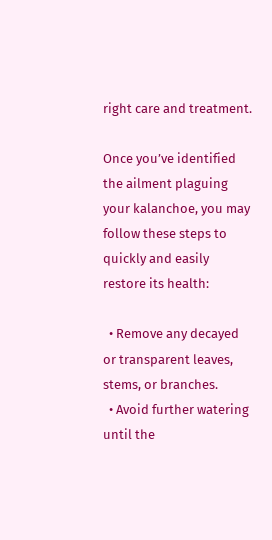right care and treatment.

Once you’ve identified the ailment plaguing your kalanchoe, you may follow these steps to quickly and easily restore its health:

  • Remove any decayed or transparent leaves, stems, or branches.
  • Avoid further watering until the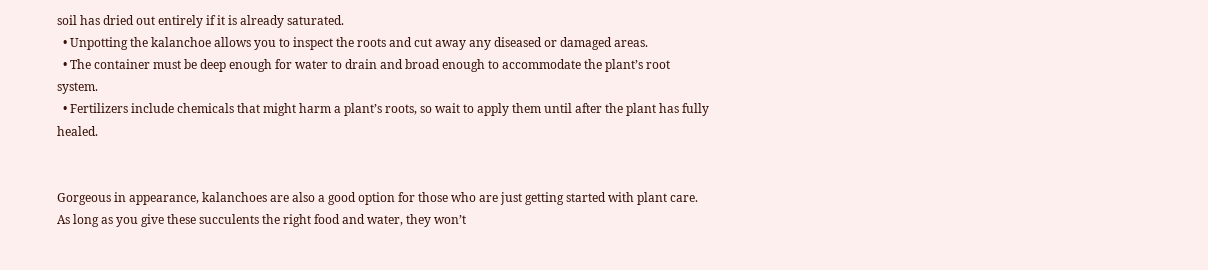soil has dried out entirely if it is already saturated.
  • Unpotting the kalanchoe allows you to inspect the roots and cut away any diseased or damaged areas.
  • The container must be deep enough for water to drain and broad enough to accommodate the plant’s root system.
  • Fertilizers include chemicals that might harm a plant’s roots, so wait to apply them until after the plant has fully healed.


Gorgeous in appearance, kalanchoes are also a good option for those who are just getting started with plant care. As long as you give these succulents the right food and water, they won’t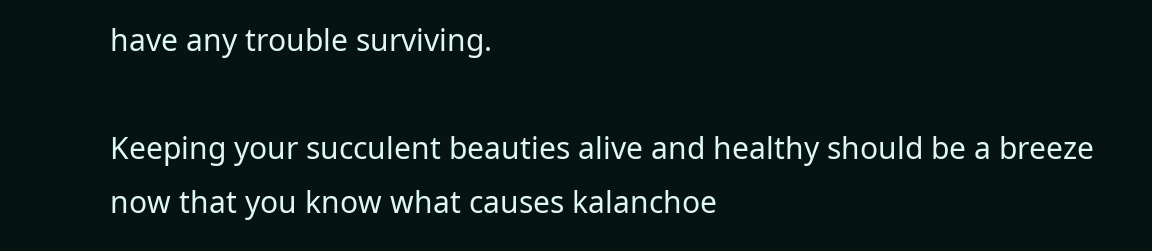have any trouble surviving.

Keeping your succulent beauties alive and healthy should be a breeze now that you know what causes kalanchoe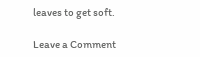leaves to get soft.

Leave a Comment